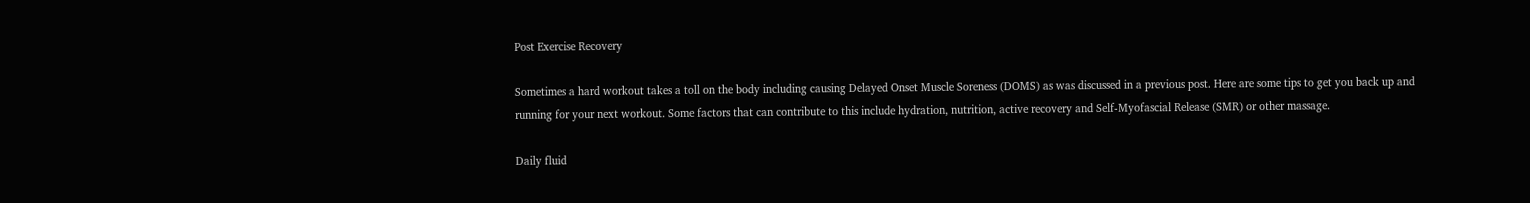Post Exercise Recovery

Sometimes a hard workout takes a toll on the body including causing Delayed Onset Muscle Soreness (DOMS) as was discussed in a previous post. Here are some tips to get you back up and running for your next workout. Some factors that can contribute to this include hydration, nutrition, active recovery and Self-Myofascial Release (SMR) or other massage.

Daily fluid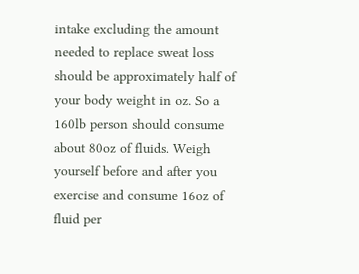intake excluding the amount needed to replace sweat loss should be approximately half of your body weight in oz. So a 160lb person should consume about 80oz of fluids. Weigh yourself before and after you exercise and consume 16oz of fluid per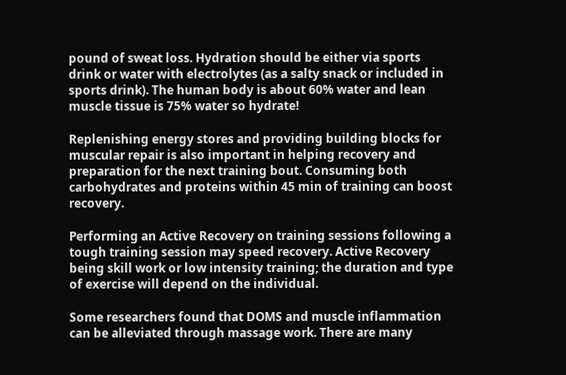pound of sweat loss. Hydration should be either via sports drink or water with electrolytes (as a salty snack or included in sports drink). The human body is about 60% water and lean muscle tissue is 75% water so hydrate!

Replenishing energy stores and providing building blocks for muscular repair is also important in helping recovery and preparation for the next training bout. Consuming both carbohydrates and proteins within 45 min of training can boost recovery.

Performing an Active Recovery on training sessions following a tough training session may speed recovery. Active Recovery being skill work or low intensity training; the duration and type of exercise will depend on the individual.

Some researchers found that DOMS and muscle inflammation can be alleviated through massage work. There are many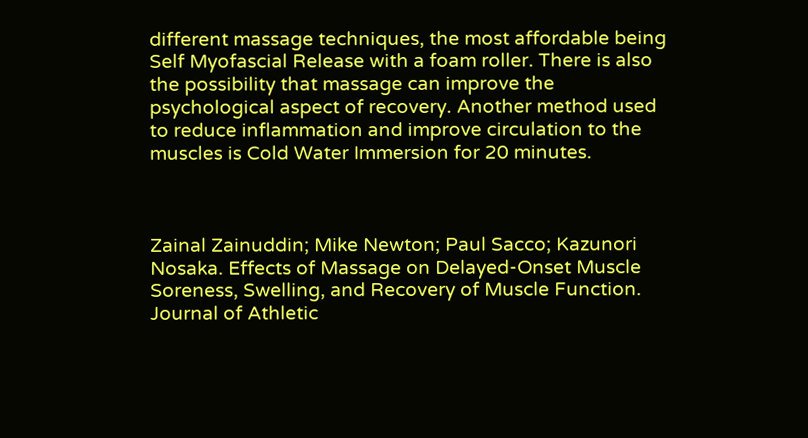different massage techniques, the most affordable being Self Myofascial Release with a foam roller. There is also the possibility that massage can improve the psychological aspect of recovery. Another method used to reduce inflammation and improve circulation to the muscles is Cold Water Immersion for 20 minutes.



Zainal Zainuddin; Mike Newton; Paul Sacco; Kazunori Nosaka. Effects of Massage on Delayed-Onset Muscle Soreness, Swelling, and Recovery of Muscle Function. Journal of Athletic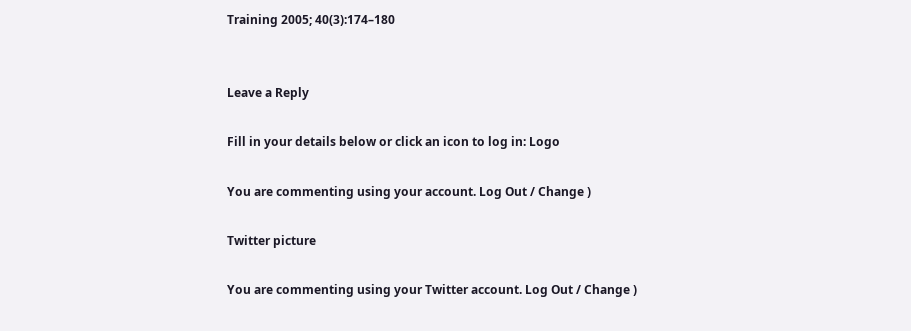Training 2005; 40(3):174–180


Leave a Reply

Fill in your details below or click an icon to log in: Logo

You are commenting using your account. Log Out / Change )

Twitter picture

You are commenting using your Twitter account. Log Out / Change )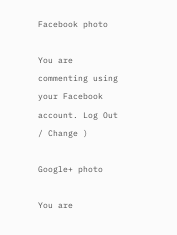Facebook photo

You are commenting using your Facebook account. Log Out / Change )

Google+ photo

You are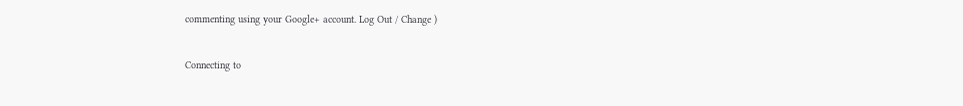commenting using your Google+ account. Log Out / Change )

Connecting to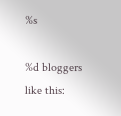%s

%d bloggers like this: